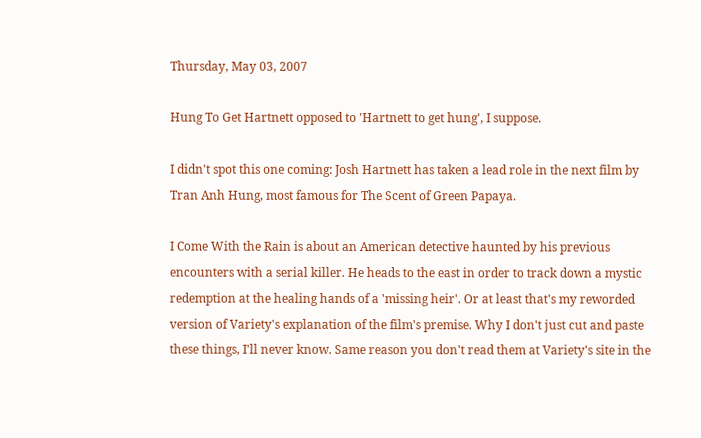Thursday, May 03, 2007

Hung To Get Hartnett opposed to 'Hartnett to get hung', I suppose.

I didn't spot this one coming: Josh Hartnett has taken a lead role in the next film by Tran Anh Hung, most famous for The Scent of Green Papaya.

I Come With the Rain is about an American detective haunted by his previous encounters with a serial killer. He heads to the east in order to track down a mystic redemption at the healing hands of a 'missing heir'. Or at least that's my reworded version of Variety's explanation of the film's premise. Why I don't just cut and paste these things, I'll never know. Same reason you don't read them at Variety's site in the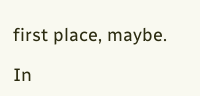first place, maybe.

In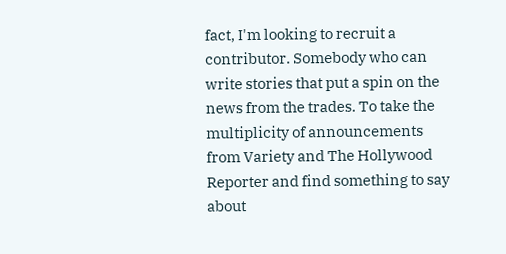fact, I'm looking to recruit a contributor. Somebody who can write stories that put a spin on the news from the trades. To take the multiplicity of announcements from Variety and The Hollywood Reporter and find something to say about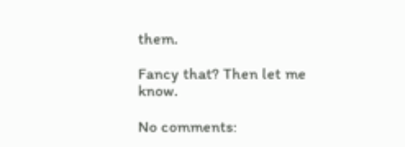them.

Fancy that? Then let me know.

No comments: